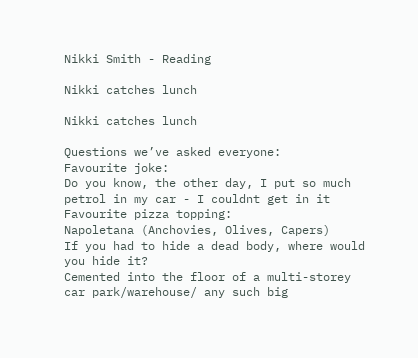Nikki Smith - Reading

Nikki catches lunch

Nikki catches lunch

Questions we’ve asked everyone:
Favourite joke:
Do you know, the other day, I put so much petrol in my car - I couldnt get in it
Favourite pizza topping:
Napoletana (Anchovies, Olives, Capers)
If you had to hide a dead body, where would you hide it?
Cemented into the floor of a multi-storey car park/warehouse/ any such big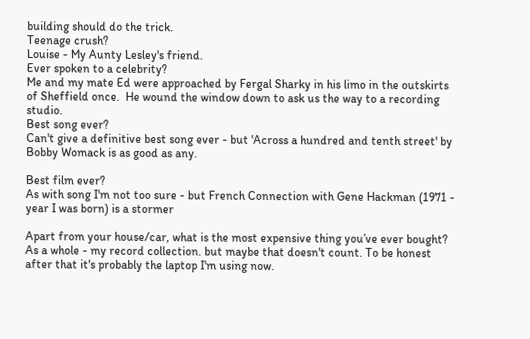building should do the trick.
Teenage crush?
Louise - My Aunty Lesley's friend.
Ever spoken to a celebrity?
Me and my mate Ed were approached by Fergal Sharky in his limo in the outskirts of Sheffield once.  He wound the window down to ask us the way to a recording studio.
Best song ever?
Can't give a definitive best song ever - but 'Across a hundred and tenth street' by Bobby Womack is as good as any.

Best film ever?
As with song I'm not too sure - but French Connection with Gene Hackman (1971 - year I was born) is a stormer

Apart from your house/car, what is the most expensive thing you’ve ever bought?
As a whole - my record collection. but maybe that doesn't count. To be honest after that it's probably the laptop I'm using now.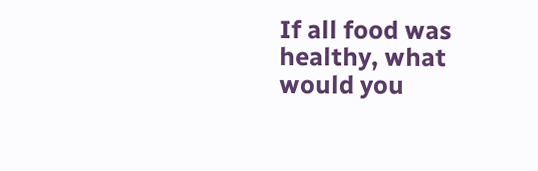If all food was healthy, what would you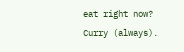eat right now?
Curry (always).